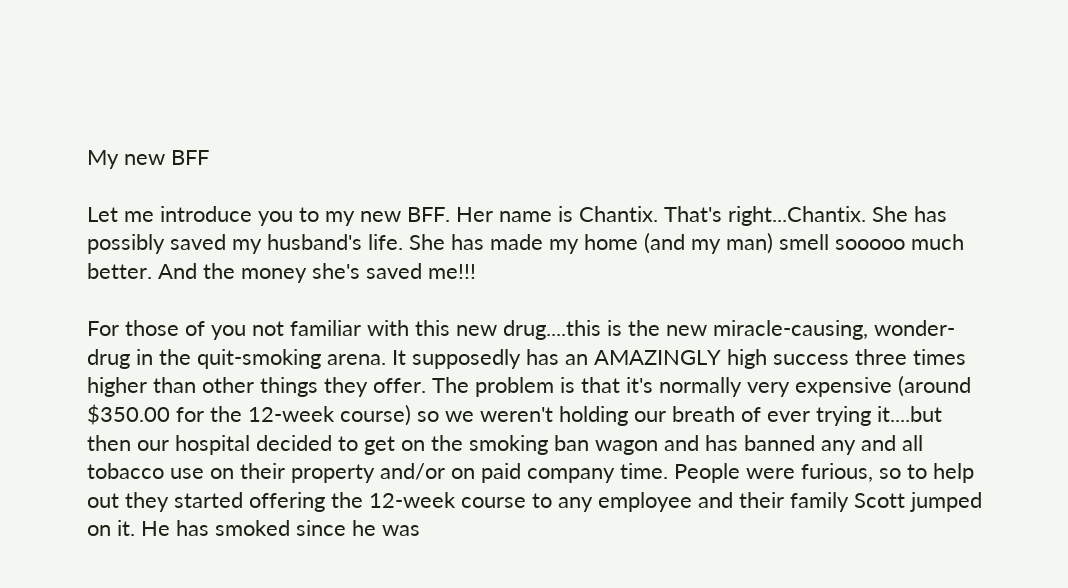My new BFF

Let me introduce you to my new BFF. Her name is Chantix. That's right...Chantix. She has possibly saved my husband's life. She has made my home (and my man) smell sooooo much better. And the money she's saved me!!!

For those of you not familiar with this new drug....this is the new miracle-causing, wonder-drug in the quit-smoking arena. It supposedly has an AMAZINGLY high success three times higher than other things they offer. The problem is that it's normally very expensive (around $350.00 for the 12-week course) so we weren't holding our breath of ever trying it....but then our hospital decided to get on the smoking ban wagon and has banned any and all tobacco use on their property and/or on paid company time. People were furious, so to help out they started offering the 12-week course to any employee and their family Scott jumped on it. He has smoked since he was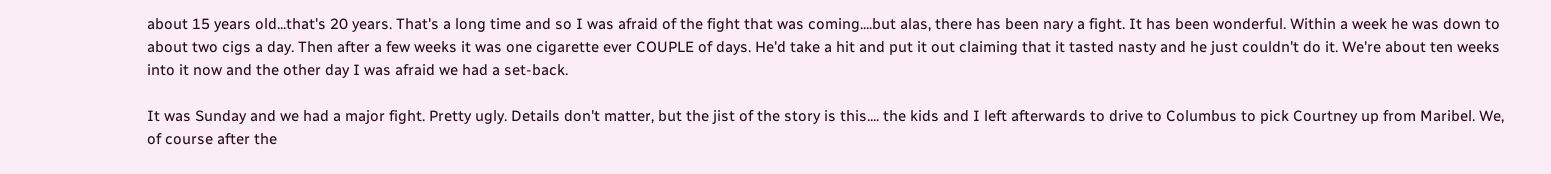about 15 years old...that's 20 years. That's a long time and so I was afraid of the fight that was coming....but alas, there has been nary a fight. It has been wonderful. Within a week he was down to about two cigs a day. Then after a few weeks it was one cigarette ever COUPLE of days. He'd take a hit and put it out claiming that it tasted nasty and he just couldn't do it. We're about ten weeks into it now and the other day I was afraid we had a set-back.

It was Sunday and we had a major fight. Pretty ugly. Details don't matter, but the jist of the story is this.... the kids and I left afterwards to drive to Columbus to pick Courtney up from Maribel. We, of course after the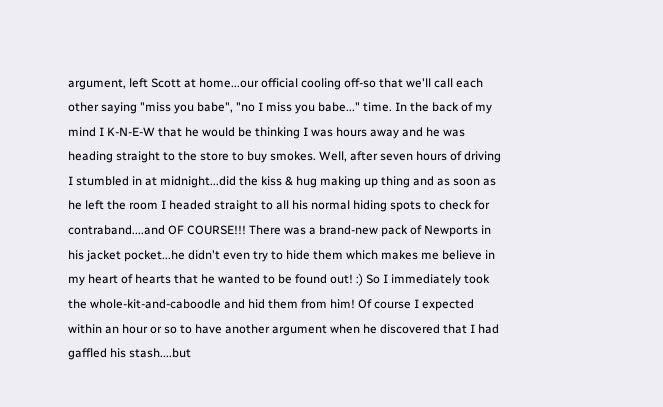argument, left Scott at home...our official cooling off-so that we'll call each other saying "miss you babe", "no I miss you babe..." time. In the back of my mind I K-N-E-W that he would be thinking I was hours away and he was heading straight to the store to buy smokes. Well, after seven hours of driving I stumbled in at midnight...did the kiss & hug making up thing and as soon as he left the room I headed straight to all his normal hiding spots to check for contraband....and OF COURSE!!! There was a brand-new pack of Newports in his jacket pocket...he didn't even try to hide them which makes me believe in my heart of hearts that he wanted to be found out! :) So I immediately took the whole-kit-and-caboodle and hid them from him! Of course I expected within an hour or so to have another argument when he discovered that I had gaffled his stash....but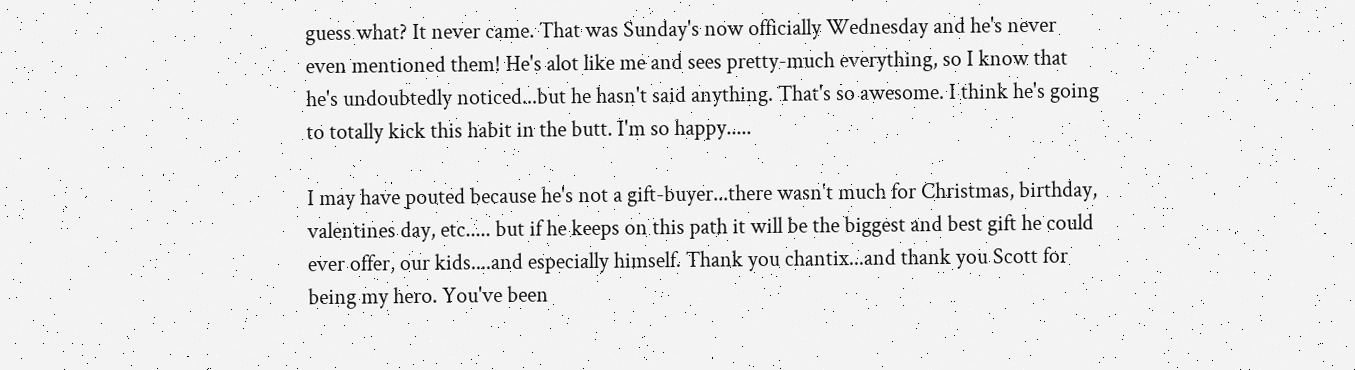guess what? It never came. That was Sunday's now officially Wednesday and he's never even mentioned them! He's alot like me and sees pretty-much everything, so I know that he's undoubtedly noticed...but he hasn't said anything. That's so awesome. I think he's going to totally kick this habit in the butt. I'm so happy.....

I may have pouted because he's not a gift-buyer...there wasn't much for Christmas, birthday, valentines day, etc..... but if he keeps on this path it will be the biggest and best gift he could ever offer, our kids....and especially himself. Thank you chantix...and thank you Scott for being my hero. You've been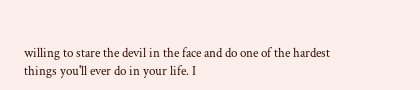willing to stare the devil in the face and do one of the hardest things you'll ever do in your life. I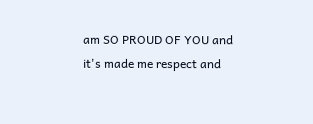am SO PROUD OF YOU and it's made me respect and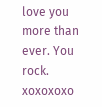love you more than ever. You rock. xoxoxoxo